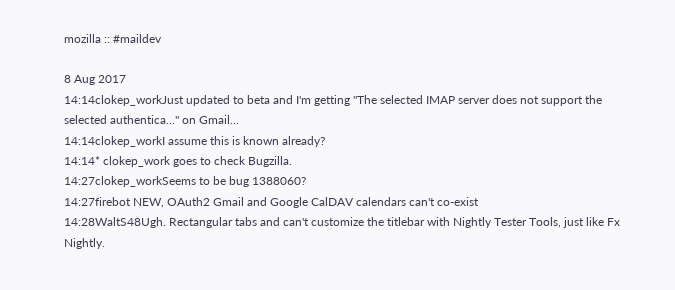mozilla :: #maildev

8 Aug 2017
14:14clokep_workJust updated to beta and I'm getting "The selected IMAP server does not support the selected authentica..." on Gmail...
14:14clokep_workI assume this is known already?
14:14* clokep_work goes to check Bugzilla.
14:27clokep_workSeems to be bug 1388060?
14:27firebot NEW, OAuth2 Gmail and Google CalDAV calendars can't co-exist
14:28WaltS48Ugh. Rectangular tabs and can't customize the titlebar with Nightly Tester Tools, just like Fx Nightly.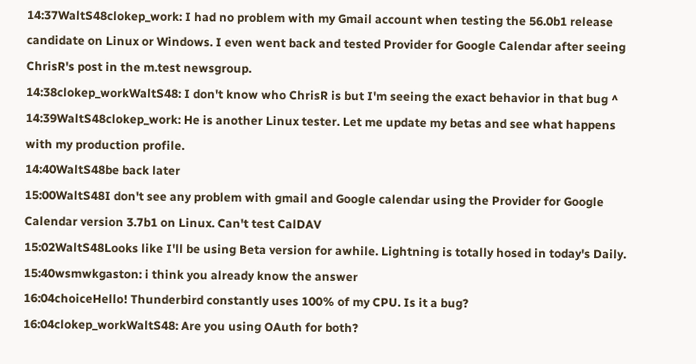14:37WaltS48clokep_work: I had no problem with my Gmail account when testing the 56.0b1 release candidate on Linux or Windows. I even went back and tested Provider for Google Calendar after seeing ChrisR's post in the m.test newsgroup.
14:38clokep_workWaltS48: I don't know who ChrisR is but I'm seeing the exact behavior in that bug ^
14:39WaltS48clokep_work: He is another Linux tester. Let me update my betas and see what happens with my production profile.
14:40WaltS48be back later
15:00WaltS48I don't see any problem with gmail and Google calendar using the Provider for Google Calendar version 3.7b1 on Linux. Can't test CalDAV
15:02WaltS48Looks like I'll be using Beta version for awhile. Lightning is totally hosed in today's Daily.
15:40wsmwkgaston: i think you already know the answer
16:04choiceHello! Thunderbird constantly uses 100% of my CPU. Is it a bug?
16:04clokep_workWaltS48: Are you using OAuth for both?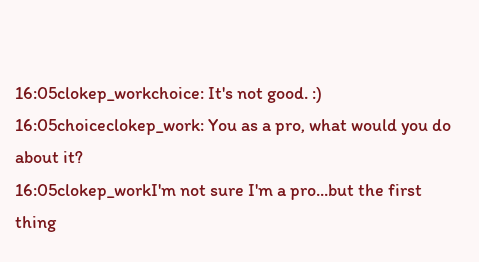16:05clokep_workchoice: It's not good. :)
16:05choiceclokep_work: You as a pro, what would you do about it?
16:05clokep_workI'm not sure I'm a pro...but the first thing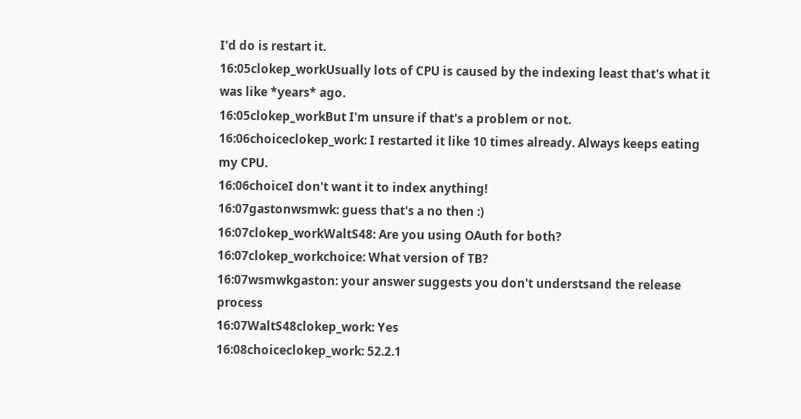I'd do is restart it.
16:05clokep_workUsually lots of CPU is caused by the indexing least that's what it was like *years* ago.
16:05clokep_workBut I'm unsure if that's a problem or not.
16:06choiceclokep_work: I restarted it like 10 times already. Always keeps eating my CPU.
16:06choiceI don't want it to index anything!
16:07gastonwsmwk: guess that's a no then :)
16:07clokep_workWaltS48: Are you using OAuth for both?
16:07clokep_workchoice: What version of TB?
16:07wsmwkgaston: your answer suggests you don't understsand the release process
16:07WaltS48clokep_work: Yes
16:08choiceclokep_work: 52.2.1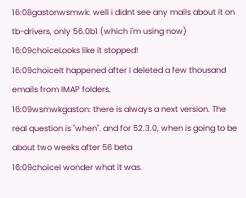16:08gastonwsmwk: well i didnt see any mails about it on tb-drivers, only 56.0b1 (which i'm using now)
16:09choiceLooks like it stopped!
16:09choiceIt happened after I deleted a few thousand emails from IMAP folders.
16:09wsmwkgaston: there is always a next version. The real question is "when". and for 52.3.0, when is going to be about two weeks after 56 beta
16:09choiceI wonder what it was.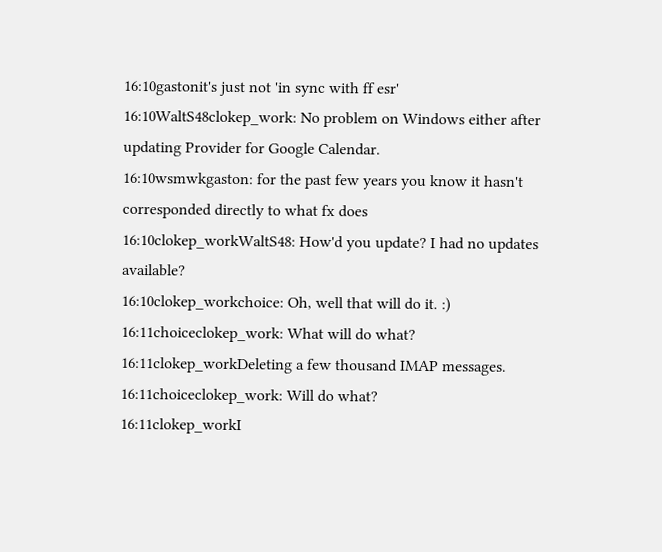16:10gastonit's just not 'in sync with ff esr'
16:10WaltS48clokep_work: No problem on Windows either after updating Provider for Google Calendar.
16:10wsmwkgaston: for the past few years you know it hasn't corresponded directly to what fx does
16:10clokep_workWaltS48: How'd you update? I had no updates available?
16:10clokep_workchoice: Oh, well that will do it. :)
16:11choiceclokep_work: What will do what?
16:11clokep_workDeleting a few thousand IMAP messages.
16:11choiceclokep_work: Will do what?
16:11clokep_workI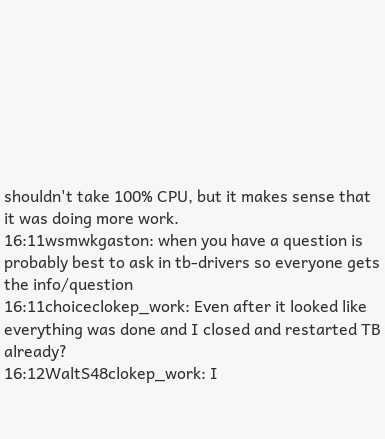shouldn't take 100% CPU, but it makes sense that it was doing more work.
16:11wsmwkgaston: when you have a question is probably best to ask in tb-drivers so everyone gets the info/question
16:11choiceclokep_work: Even after it looked like everything was done and I closed and restarted TB already?
16:12WaltS48clokep_work: I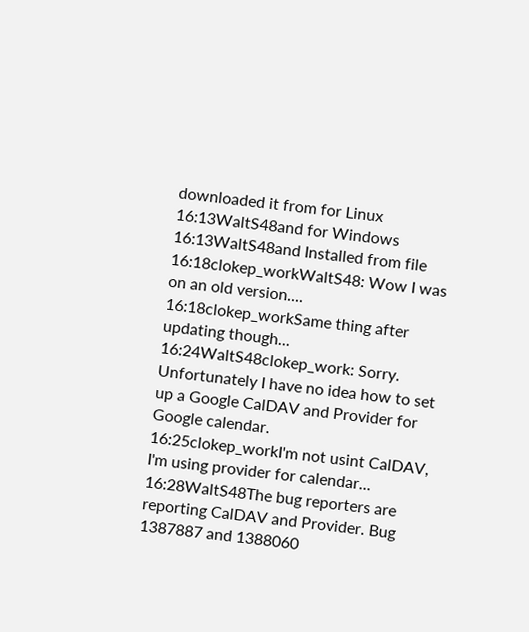downloaded it from for Linux
16:13WaltS48and for Windows
16:13WaltS48and Installed from file
16:18clokep_workWaltS48: Wow I was on an old version....
16:18clokep_workSame thing after updating though...
16:24WaltS48clokep_work: Sorry. Unfortunately I have no idea how to set up a Google CalDAV and Provider for Google calendar.
16:25clokep_workI'm not usint CalDAV, I'm using provider for calendar...
16:28WaltS48The bug reporters are reporting CalDAV and Provider. Bug 1387887 and 1388060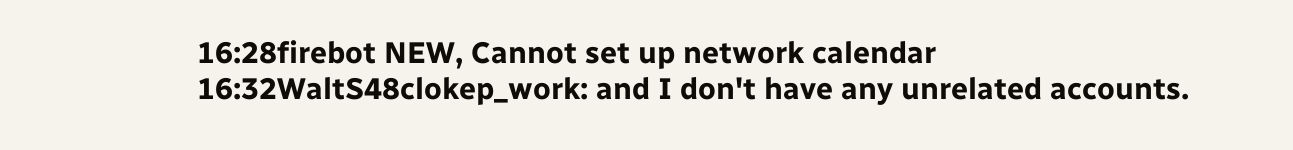16:28firebot NEW, Cannot set up network calendar
16:32WaltS48clokep_work: and I don't have any unrelated accounts.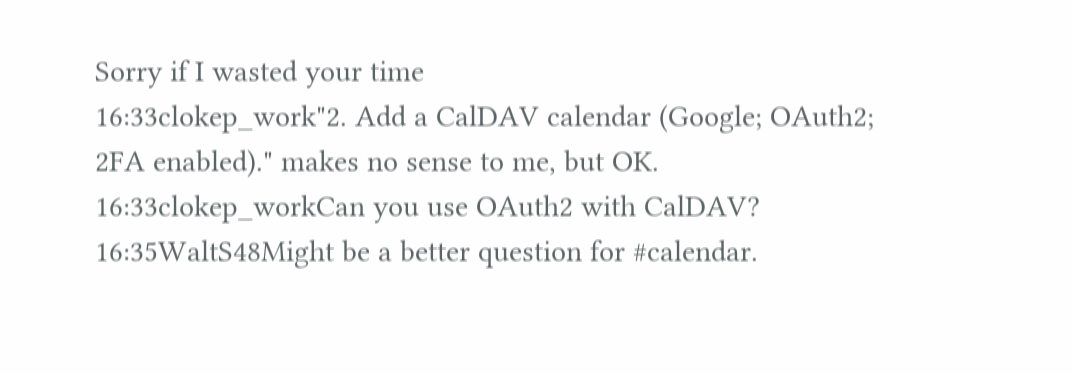Sorry if I wasted your time
16:33clokep_work"2. Add a CalDAV calendar (Google; OAuth2; 2FA enabled)." makes no sense to me, but OK.
16:33clokep_workCan you use OAuth2 with CalDAV?
16:35WaltS48Might be a better question for #calendar.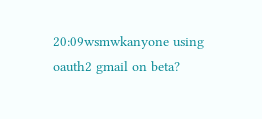20:09wsmwkanyone using oauth2 gmail on beta?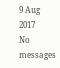9 Aug 2017
No messages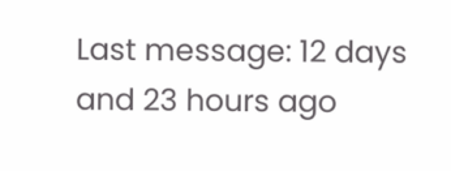Last message: 12 days and 23 hours ago